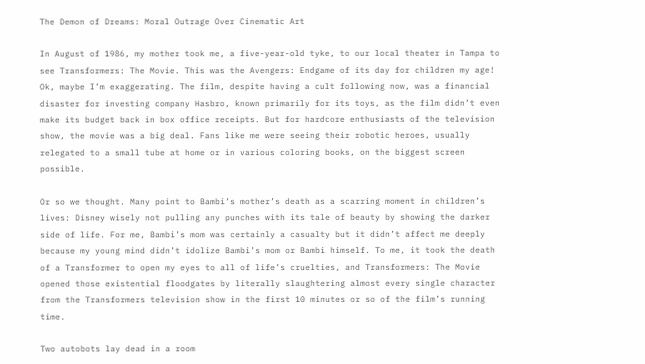The Demon of Dreams: Moral Outrage Over Cinematic Art

In August of 1986, my mother took me, a five-year-old tyke, to our local theater in Tampa to see Transformers: The Movie. This was the Avengers: Endgame of its day for children my age! Ok, maybe I’m exaggerating. The film, despite having a cult following now, was a financial disaster for investing company Hasbro, known primarily for its toys, as the film didn’t even make its budget back in box office receipts. But for hardcore enthusiasts of the television show, the movie was a big deal. Fans like me were seeing their robotic heroes, usually relegated to a small tube at home or in various coloring books, on the biggest screen possible.

Or so we thought. Many point to Bambi’s mother’s death as a scarring moment in children’s lives: Disney wisely not pulling any punches with its tale of beauty by showing the darker side of life. For me, Bambi’s mom was certainly a casualty but it didn’t affect me deeply because my young mind didn’t idolize Bambi’s mom or Bambi himself. To me, it took the death of a Transformer to open my eyes to all of life’s cruelties, and Transformers: The Movie opened those existential floodgates by literally slaughtering almost every single character from the Transformers television show in the first 10 minutes or so of the film’s running time.

Two autobots lay dead in a room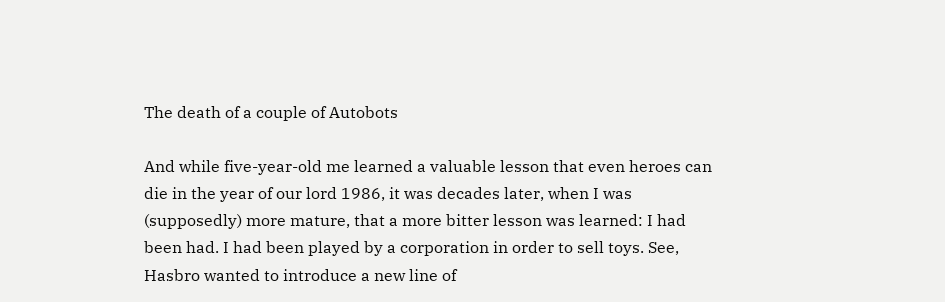The death of a couple of Autobots

And while five-year-old me learned a valuable lesson that even heroes can die in the year of our lord 1986, it was decades later, when I was (supposedly) more mature, that a more bitter lesson was learned: I had been had. I had been played by a corporation in order to sell toys. See, Hasbro wanted to introduce a new line of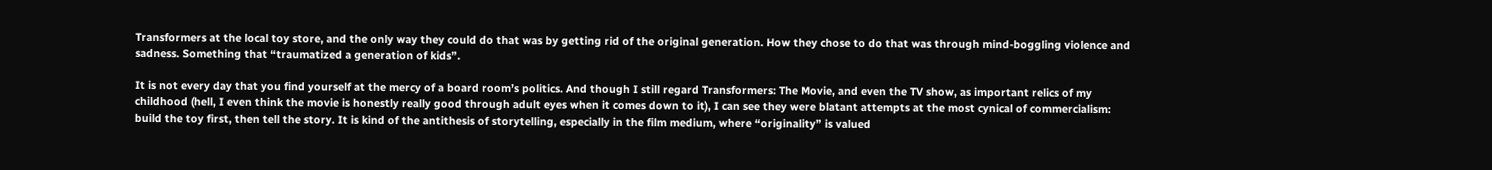Transformers at the local toy store, and the only way they could do that was by getting rid of the original generation. How they chose to do that was through mind-boggling violence and sadness. Something that “traumatized a generation of kids”.

It is not every day that you find yourself at the mercy of a board room’s politics. And though I still regard Transformers: The Movie, and even the TV show, as important relics of my childhood (hell, I even think the movie is honestly really good through adult eyes when it comes down to it), I can see they were blatant attempts at the most cynical of commercialism: build the toy first, then tell the story. It is kind of the antithesis of storytelling, especially in the film medium, where “originality” is valued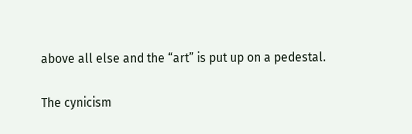above all else and the “art” is put up on a pedestal.

The cynicism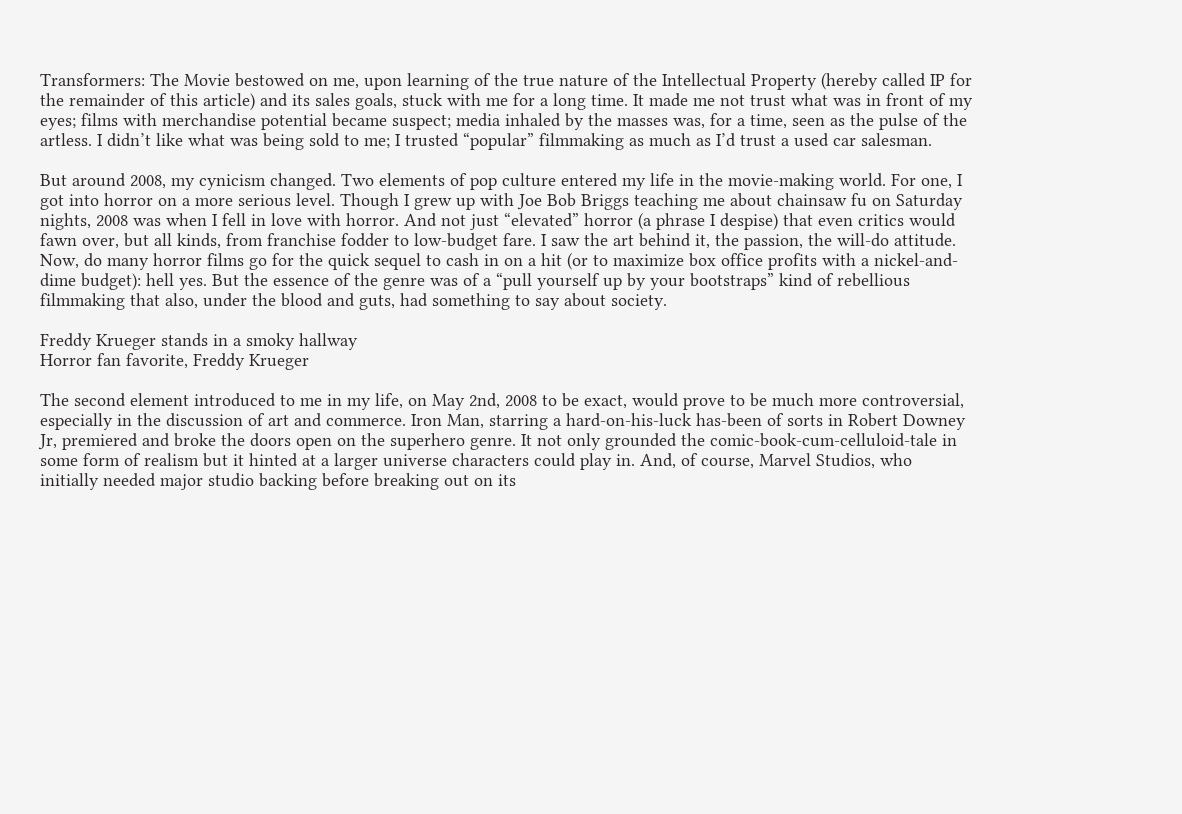Transformers: The Movie bestowed on me, upon learning of the true nature of the Intellectual Property (hereby called IP for the remainder of this article) and its sales goals, stuck with me for a long time. It made me not trust what was in front of my eyes; films with merchandise potential became suspect; media inhaled by the masses was, for a time, seen as the pulse of the artless. I didn’t like what was being sold to me; I trusted “popular” filmmaking as much as I’d trust a used car salesman.

But around 2008, my cynicism changed. Two elements of pop culture entered my life in the movie-making world. For one, I got into horror on a more serious level. Though I grew up with Joe Bob Briggs teaching me about chainsaw fu on Saturday nights, 2008 was when I fell in love with horror. And not just “elevated” horror (a phrase I despise) that even critics would fawn over, but all kinds, from franchise fodder to low-budget fare. I saw the art behind it, the passion, the will-do attitude. Now, do many horror films go for the quick sequel to cash in on a hit (or to maximize box office profits with a nickel-and-dime budget): hell yes. But the essence of the genre was of a “pull yourself up by your bootstraps” kind of rebellious filmmaking that also, under the blood and guts, had something to say about society.

Freddy Krueger stands in a smoky hallway
Horror fan favorite, Freddy Krueger

The second element introduced to me in my life, on May 2nd, 2008 to be exact, would prove to be much more controversial, especially in the discussion of art and commerce. Iron Man, starring a hard-on-his-luck has-been of sorts in Robert Downey Jr, premiered and broke the doors open on the superhero genre. It not only grounded the comic-book-cum-celluloid-tale in some form of realism but it hinted at a larger universe characters could play in. And, of course, Marvel Studios, who initially needed major studio backing before breaking out on its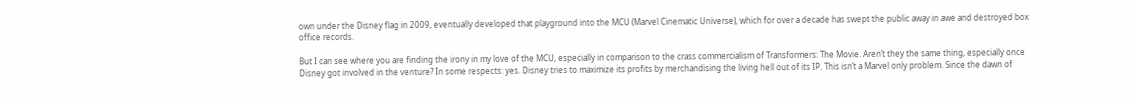own under the Disney flag in 2009, eventually developed that playground into the MCU (Marvel Cinematic Universe), which for over a decade has swept the public away in awe and destroyed box office records.

But I can see where you are finding the irony in my love of the MCU, especially in comparison to the crass commercialism of Transformers: The Movie. Aren’t they the same thing, especially once Disney got involved in the venture? In some respects: yes. Disney tries to maximize its profits by merchandising the living hell out of its IP. This isn’t a Marvel only problem. Since the dawn of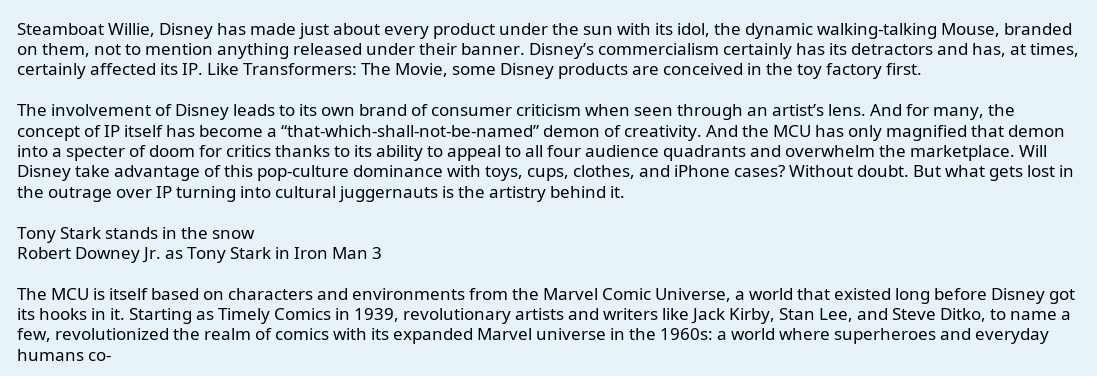Steamboat Willie, Disney has made just about every product under the sun with its idol, the dynamic walking-talking Mouse, branded on them, not to mention anything released under their banner. Disney’s commercialism certainly has its detractors and has, at times, certainly affected its IP. Like Transformers: The Movie, some Disney products are conceived in the toy factory first.

The involvement of Disney leads to its own brand of consumer criticism when seen through an artist’s lens. And for many, the concept of IP itself has become a “that-which-shall-not-be-named” demon of creativity. And the MCU has only magnified that demon into a specter of doom for critics thanks to its ability to appeal to all four audience quadrants and overwhelm the marketplace. Will Disney take advantage of this pop-culture dominance with toys, cups, clothes, and iPhone cases? Without doubt. But what gets lost in the outrage over IP turning into cultural juggernauts is the artistry behind it.

Tony Stark stands in the snow
Robert Downey Jr. as Tony Stark in Iron Man 3

The MCU is itself based on characters and environments from the Marvel Comic Universe, a world that existed long before Disney got its hooks in it. Starting as Timely Comics in 1939, revolutionary artists and writers like Jack Kirby, Stan Lee, and Steve Ditko, to name a few, revolutionized the realm of comics with its expanded Marvel universe in the 1960s: a world where superheroes and everyday humans co-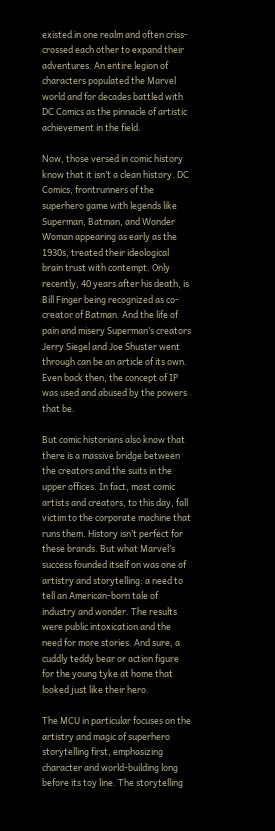existed in one realm and often criss-crossed each other to expand their adventures. An entire legion of characters populated the Marvel world and for decades battled with DC Comics as the pinnacle of artistic achievement in the field.

Now, those versed in comic history know that it isn’t a clean history. DC Comics, frontrunners of the superhero game with legends like Superman, Batman, and Wonder Woman appearing as early as the 1930s, treated their ideological brain trust with contempt. Only recently, 40 years after his death, is Bill Finger being recognized as co-creator of Batman. And the life of pain and misery Superman’s creators Jerry Siegel and Joe Shuster went through can be an article of its own. Even back then, the concept of IP was used and abused by the powers that be.

But comic historians also know that there is a massive bridge between the creators and the suits in the upper offices. In fact, most comic artists and creators, to this day, fall victim to the corporate machine that runs them. History isn’t perfect for these brands. But what Marvel’s success founded itself on was one of artistry and storytelling: a need to tell an American-born tale of industry and wonder. The results were public intoxication and the need for more stories. And sure, a cuddly teddy bear or action figure for the young tyke at home that looked just like their hero.

The MCU in particular focuses on the artistry and magic of superhero storytelling first, emphasizing character and world-building long before its toy line. The storytelling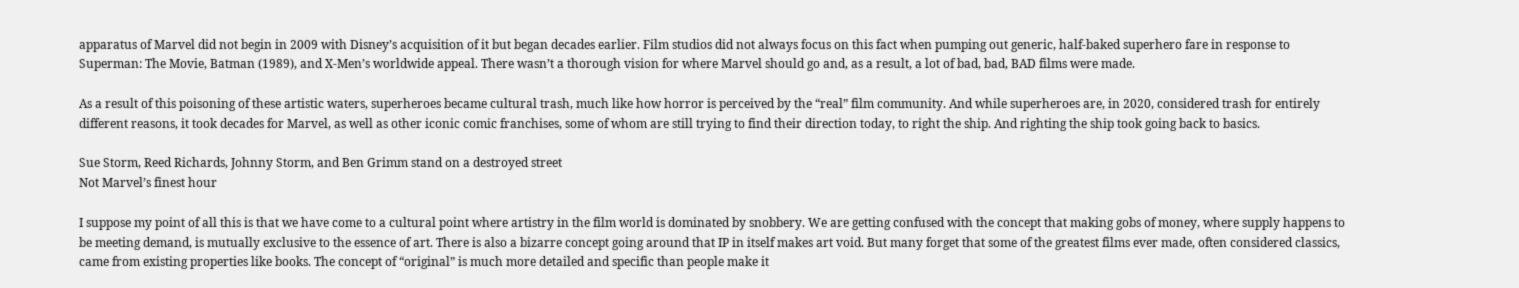apparatus of Marvel did not begin in 2009 with Disney’s acquisition of it but began decades earlier. Film studios did not always focus on this fact when pumping out generic, half-baked superhero fare in response to Superman: The Movie, Batman (1989), and X-Men’s worldwide appeal. There wasn’t a thorough vision for where Marvel should go and, as a result, a lot of bad, bad, BAD films were made.

As a result of this poisoning of these artistic waters, superheroes became cultural trash, much like how horror is perceived by the “real” film community. And while superheroes are, in 2020, considered trash for entirely different reasons, it took decades for Marvel, as well as other iconic comic franchises, some of whom are still trying to find their direction today, to right the ship. And righting the ship took going back to basics.

Sue Storm, Reed Richards, Johnny Storm, and Ben Grimm stand on a destroyed street
Not Marvel’s finest hour

I suppose my point of all this is that we have come to a cultural point where artistry in the film world is dominated by snobbery. We are getting confused with the concept that making gobs of money, where supply happens to be meeting demand, is mutually exclusive to the essence of art. There is also a bizarre concept going around that IP in itself makes art void. But many forget that some of the greatest films ever made, often considered classics, came from existing properties like books. The concept of “original” is much more detailed and specific than people make it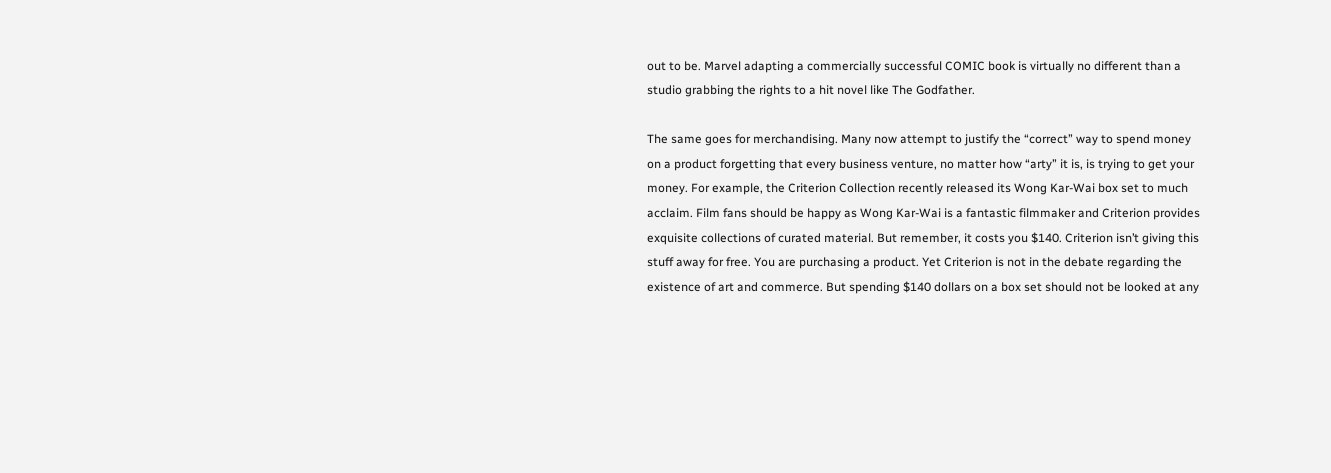out to be. Marvel adapting a commercially successful COMIC book is virtually no different than a studio grabbing the rights to a hit novel like The Godfather.

The same goes for merchandising. Many now attempt to justify the “correct” way to spend money on a product forgetting that every business venture, no matter how “arty” it is, is trying to get your money. For example, the Criterion Collection recently released its Wong Kar-Wai box set to much acclaim. Film fans should be happy as Wong Kar-Wai is a fantastic filmmaker and Criterion provides exquisite collections of curated material. But remember, it costs you $140. Criterion isn’t giving this stuff away for free. You are purchasing a product. Yet Criterion is not in the debate regarding the existence of art and commerce. But spending $140 dollars on a box set should not be looked at any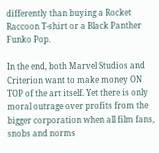differently than buying a Rocket Raccoon T-shirt or a Black Panther Funko Pop.

In the end, both Marvel Studios and Criterion want to make money ON TOP of the art itself. Yet there is only moral outrage over profits from the bigger corporation when all film fans, snobs and norms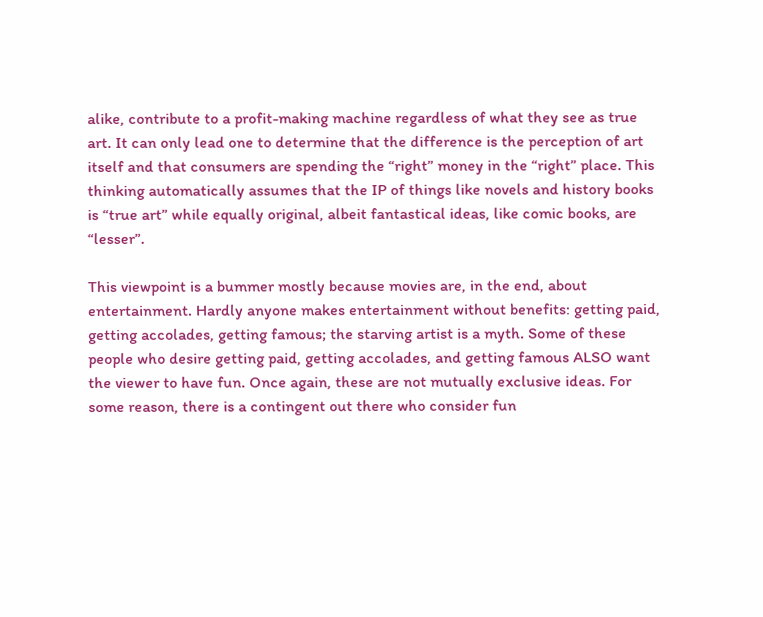alike, contribute to a profit-making machine regardless of what they see as true art. It can only lead one to determine that the difference is the perception of art itself and that consumers are spending the “right” money in the “right” place. This thinking automatically assumes that the IP of things like novels and history books is “true art” while equally original, albeit fantastical ideas, like comic books, are “lesser”.

This viewpoint is a bummer mostly because movies are, in the end, about entertainment. Hardly anyone makes entertainment without benefits: getting paid, getting accolades, getting famous; the starving artist is a myth. Some of these people who desire getting paid, getting accolades, and getting famous ALSO want the viewer to have fun. Once again, these are not mutually exclusive ideas. For some reason, there is a contingent out there who consider fun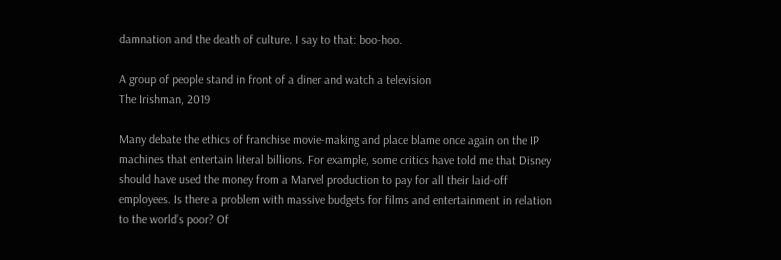damnation and the death of culture. I say to that: boo-hoo.

A group of people stand in front of a diner and watch a television
The Irishman, 2019

Many debate the ethics of franchise movie-making and place blame once again on the IP machines that entertain literal billions. For example, some critics have told me that Disney should have used the money from a Marvel production to pay for all their laid-off employees. Is there a problem with massive budgets for films and entertainment in relation to the world’s poor? Of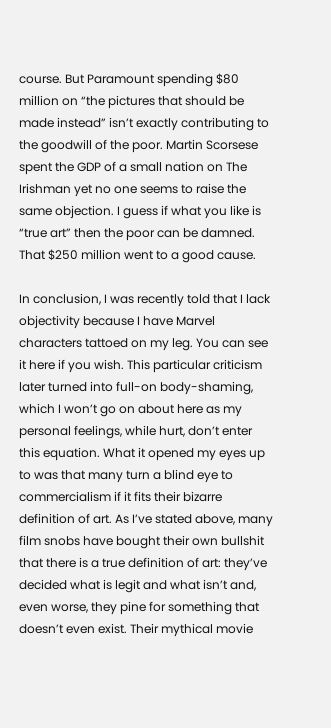course. But Paramount spending $80 million on “the pictures that should be made instead” isn’t exactly contributing to the goodwill of the poor. Martin Scorsese spent the GDP of a small nation on The Irishman yet no one seems to raise the same objection. I guess if what you like is “true art” then the poor can be damned. That $250 million went to a good cause.

In conclusion, I was recently told that I lack objectivity because I have Marvel characters tattoed on my leg. You can see it here if you wish. This particular criticism later turned into full-on body-shaming, which I won’t go on about here as my personal feelings, while hurt, don’t enter this equation. What it opened my eyes up to was that many turn a blind eye to commercialism if it fits their bizarre definition of art. As I’ve stated above, many film snobs have bought their own bullshit that there is a true definition of art: they’ve decided what is legit and what isn’t and, even worse, they pine for something that doesn’t even exist. Their mythical movie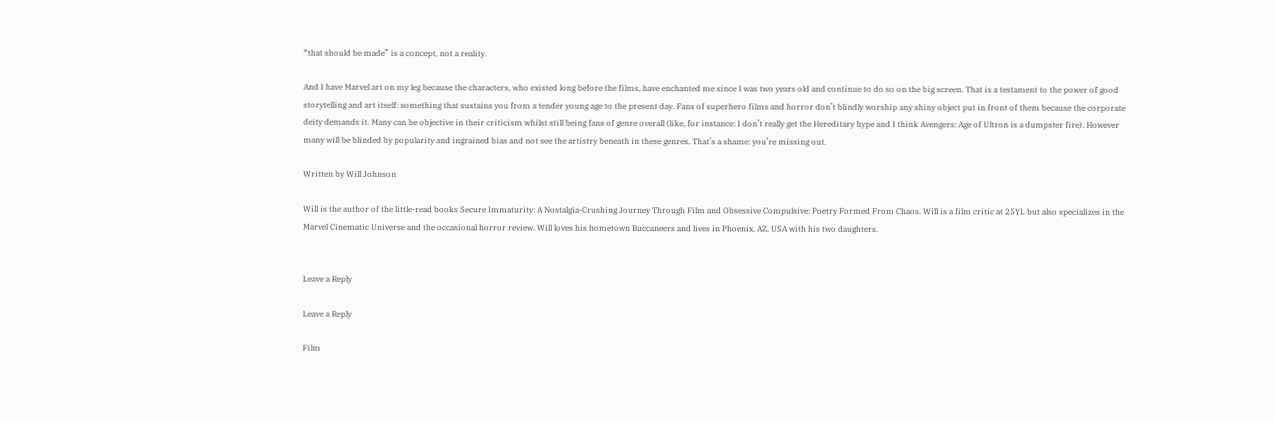“that should be made” is a concept, not a reality.

And I have Marvel art on my leg because the characters, who existed long before the films, have enchanted me since I was two years old and continue to do so on the big screen. That is a testament to the power of good storytelling and art itself: something that sustains you from a tender young age to the present day. Fans of superhero films and horror don’t blindly worship any shiny object put in front of them because the corporate deity demands it. Many can be objective in their criticism whilst still being fans of genre overall (like, for instance: I don’t really get the Hereditary hype and I think Avengers: Age of Ultron is a dumpster fire). However many will be blinded by popularity and ingrained bias and not see the artistry beneath in these genres. That’s a shame: you’re missing out.

Written by Will Johnson

Will is the author of the little-read books Secure Immaturity: A Nostalgia-Crushing Journey Through Film and Obsessive Compulsive: Poetry Formed From Chaos. Will is a film critic at 25YL but also specializes in the Marvel Cinematic Universe and the occasional horror review. Will loves his hometown Buccaneers and lives in Phoenix, AZ, USA with his two daughters.


Leave a Reply

Leave a Reply

Film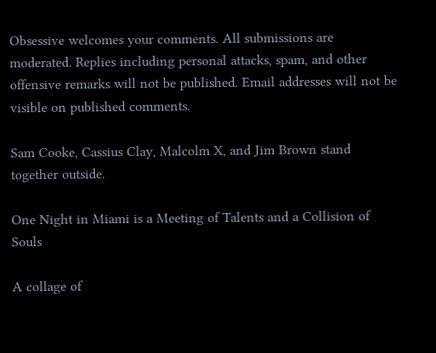Obsessive welcomes your comments. All submissions are moderated. Replies including personal attacks, spam, and other offensive remarks will not be published. Email addresses will not be visible on published comments.

Sam Cooke, Cassius Clay, Malcolm X, and Jim Brown stand together outside.

One Night in Miami is a Meeting of Talents and a Collision of Souls

A collage of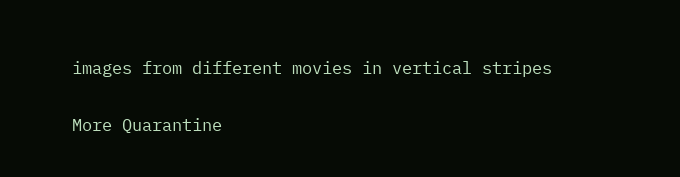images from different movies in vertical stripes

More Quarantine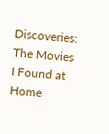Discoveries: The Movies I Found at Home